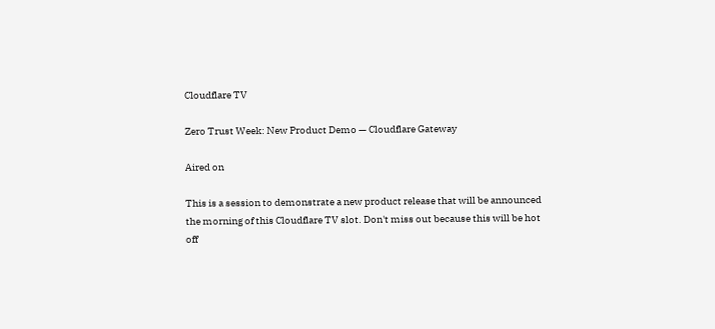Cloudflare TV

Zero Trust Week: New Product Demo — Cloudflare Gateway

Aired on

This is a session to demonstrate a new product release that will be announced the morning of this Cloudflare TV slot. Don't miss out because this will be hot off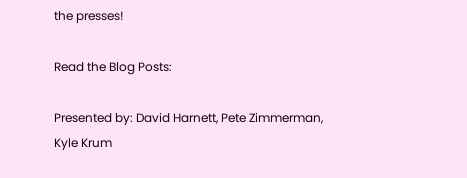the presses!

Read the Blog Posts:

Presented by: David Harnett, Pete Zimmerman, Kyle Krum